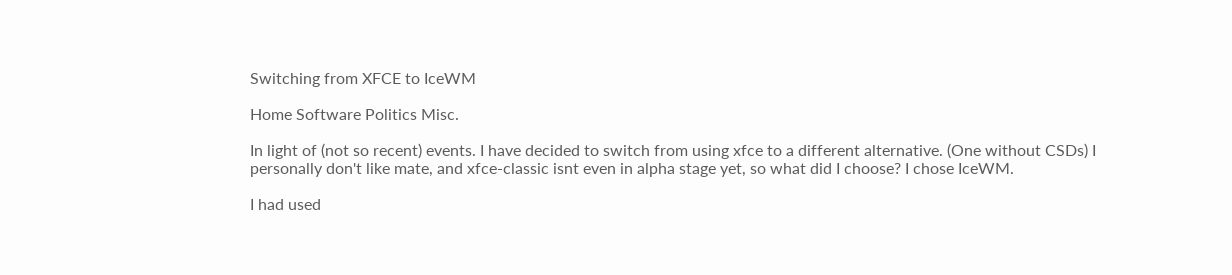Switching from XFCE to IceWM

Home Software Politics Misc.

In light of (not so recent) events. I have decided to switch from using xfce to a different alternative. (One without CSDs) I personally don't like mate, and xfce-classic isnt even in alpha stage yet, so what did I choose? I chose IceWM.

I had used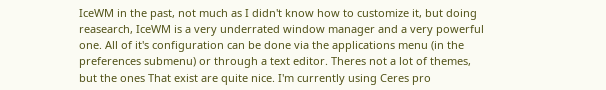IceWM in the past, not much as I didn't know how to customize it, but doing reasearch, IceWM is a very underrated window manager and a very powerful one. All of it's configuration can be done via the applications menu (in the preferences submenu) or through a text editor. Theres not a lot of themes, but the ones That exist are quite nice. I'm currently using Ceres pro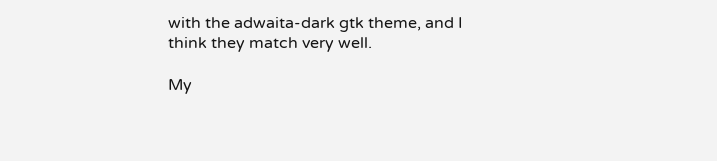with the adwaita-dark gtk theme, and I think they match very well.

My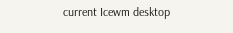current Icewm desktop